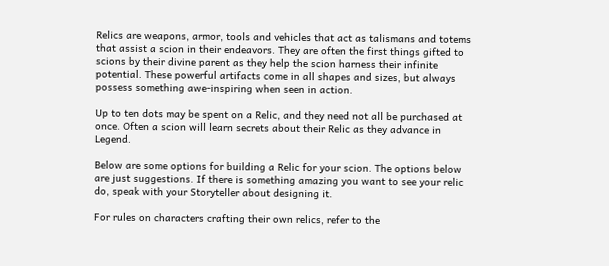Relics are weapons, armor, tools and vehicles that act as talismans and totems that assist a scion in their endeavors. They are often the first things gifted to scions by their divine parent as they help the scion harness their infinite potential. These powerful artifacts come in all shapes and sizes, but always possess something awe-inspiring when seen in action.

Up to ten dots may be spent on a Relic, and they need not all be purchased at once. Often a scion will learn secrets about their Relic as they advance in Legend.

Below are some options for building a Relic for your scion. The options below are just suggestions. If there is something amazing you want to see your relic do, speak with your Storyteller about designing it.

For rules on characters crafting their own relics, refer to the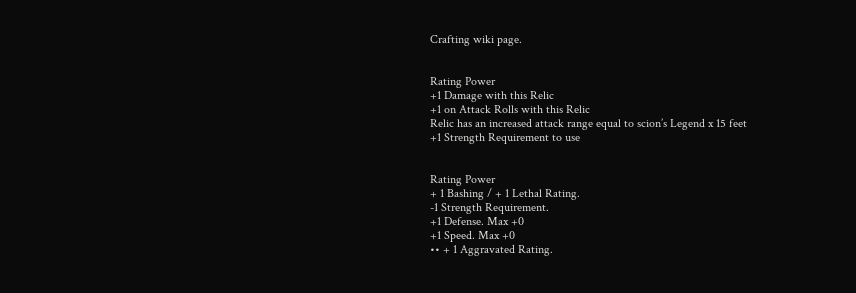Crafting wiki page.


Rating Power
+1 Damage with this Relic
+1 on Attack Rolls with this Relic
Relic has an increased attack range equal to scion’s Legend x 15 feet
+1 Strength Requirement to use


Rating Power
+ 1 Bashing / + 1 Lethal Rating.
-1 Strength Requirement.
+1 Defense. Max +0
+1 Speed. Max +0
•• + 1 Aggravated Rating.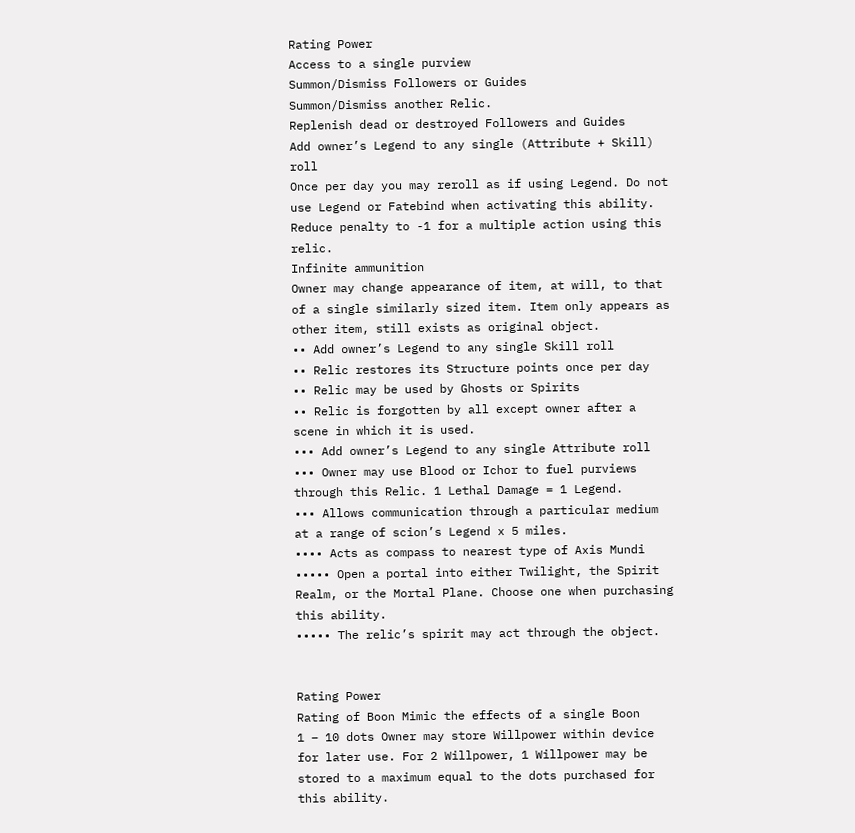Rating Power
Access to a single purview
Summon/Dismiss Followers or Guides
Summon/Dismiss another Relic.
Replenish dead or destroyed Followers and Guides
Add owner’s Legend to any single (Attribute + Skill) roll
Once per day you may reroll as if using Legend. Do not use Legend or Fatebind when activating this ability.
Reduce penalty to -1 for a multiple action using this relic.
Infinite ammunition
Owner may change appearance of item, at will, to that of a single similarly sized item. Item only appears as other item, still exists as original object.
•• Add owner’s Legend to any single Skill roll
•• Relic restores its Structure points once per day
•• Relic may be used by Ghosts or Spirits
•• Relic is forgotten by all except owner after a scene in which it is used.
••• Add owner’s Legend to any single Attribute roll
••• Owner may use Blood or Ichor to fuel purviews through this Relic. 1 Lethal Damage = 1 Legend.
••• Allows communication through a particular medium at a range of scion’s Legend x 5 miles.
•••• Acts as compass to nearest type of Axis Mundi
••••• Open a portal into either Twilight, the Spirit Realm, or the Mortal Plane. Choose one when purchasing this ability.
••••• The relic’s spirit may act through the object.


Rating Power
Rating of Boon Mimic the effects of a single Boon
1 – 10 dots Owner may store Willpower within device for later use. For 2 Willpower, 1 Willpower may be stored to a maximum equal to the dots purchased for this ability.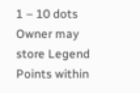1 – 10 dots Owner may store Legend Points within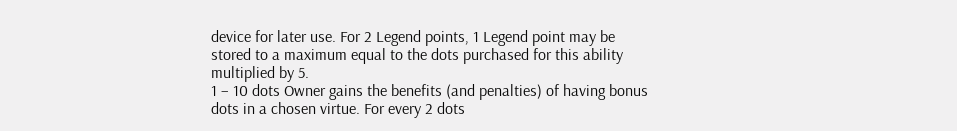device for later use. For 2 Legend points, 1 Legend point may be stored to a maximum equal to the dots purchased for this ability multiplied by 5.
1 – 10 dots Owner gains the benefits (and penalties) of having bonus dots in a chosen virtue. For every 2 dots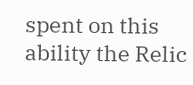spent on this ability the Relic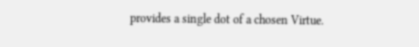provides a single dot of a chosen Virtue.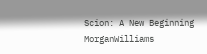Scion: A New Beginning MorganWilliams